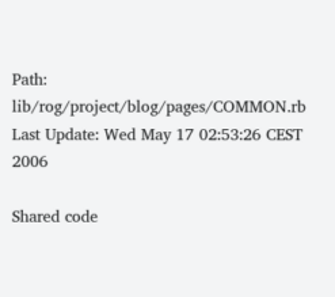Path: lib/rog/project/blog/pages/COMMON.rb
Last Update: Wed May 17 02:53:26 CEST 2006

Shared code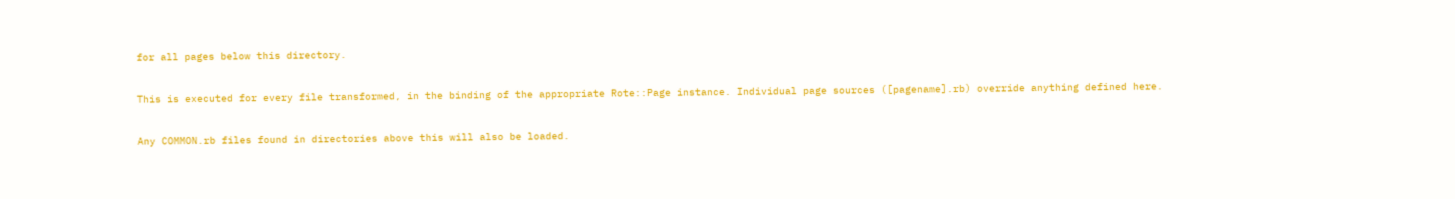for all pages below this directory.

This is executed for every file transformed, in the binding of the appropriate Rote::Page instance. Individual page sources ([pagename].rb) override anything defined here.

Any COMMON.rb files found in directories above this will also be loaded.